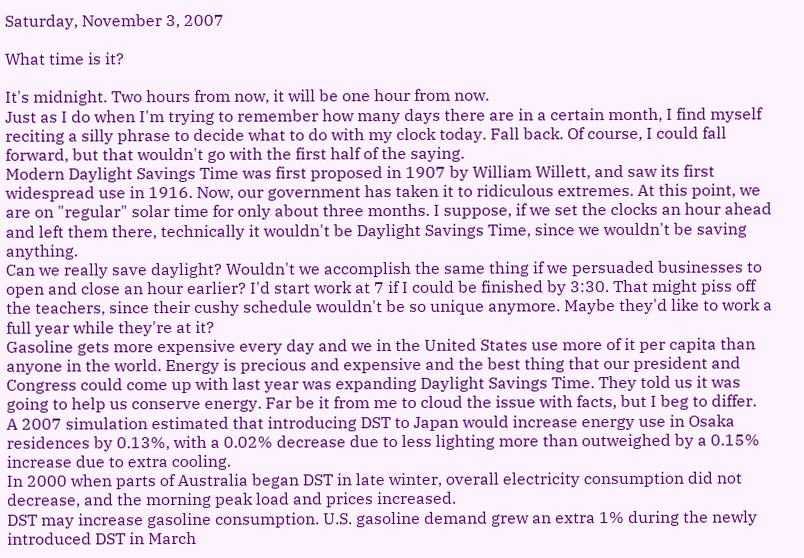Saturday, November 3, 2007

What time is it?

It's midnight. Two hours from now, it will be one hour from now.
Just as I do when I'm trying to remember how many days there are in a certain month, I find myself reciting a silly phrase to decide what to do with my clock today. Fall back. Of course, I could fall forward, but that wouldn't go with the first half of the saying.
Modern Daylight Savings Time was first proposed in 1907 by William Willett, and saw its first widespread use in 1916. Now, our government has taken it to ridiculous extremes. At this point, we are on "regular" solar time for only about three months. I suppose, if we set the clocks an hour ahead and left them there, technically it wouldn't be Daylight Savings Time, since we wouldn't be saving anything.
Can we really save daylight? Wouldn't we accomplish the same thing if we persuaded businesses to open and close an hour earlier? I'd start work at 7 if I could be finished by 3:30. That might piss off the teachers, since their cushy schedule wouldn't be so unique anymore. Maybe they'd like to work a full year while they're at it?
Gasoline gets more expensive every day and we in the United States use more of it per capita than anyone in the world. Energy is precious and expensive and the best thing that our president and Congress could come up with last year was expanding Daylight Savings Time. They told us it was going to help us conserve energy. Far be it from me to cloud the issue with facts, but I beg to differ.
A 2007 simulation estimated that introducing DST to Japan would increase energy use in Osaka residences by 0.13%, with a 0.02% decrease due to less lighting more than outweighed by a 0.15% increase due to extra cooling.
In 2000 when parts of Australia began DST in late winter, overall electricity consumption did not decrease, and the morning peak load and prices increased.
DST may increase gasoline consumption. U.S. gasoline demand grew an extra 1% during the newly introduced DST in March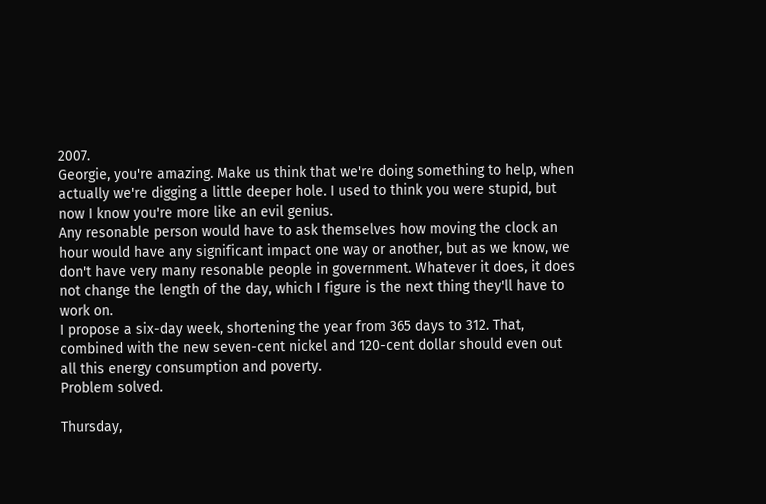2007.
Georgie, you're amazing. Make us think that we're doing something to help, when actually we're digging a little deeper hole. I used to think you were stupid, but now I know you're more like an evil genius.
Any resonable person would have to ask themselves how moving the clock an hour would have any significant impact one way or another, but as we know, we don't have very many resonable people in government. Whatever it does, it does not change the length of the day, which I figure is the next thing they'll have to work on.
I propose a six-day week, shortening the year from 365 days to 312. That, combined with the new seven-cent nickel and 120-cent dollar should even out all this energy consumption and poverty.
Problem solved.

Thursday,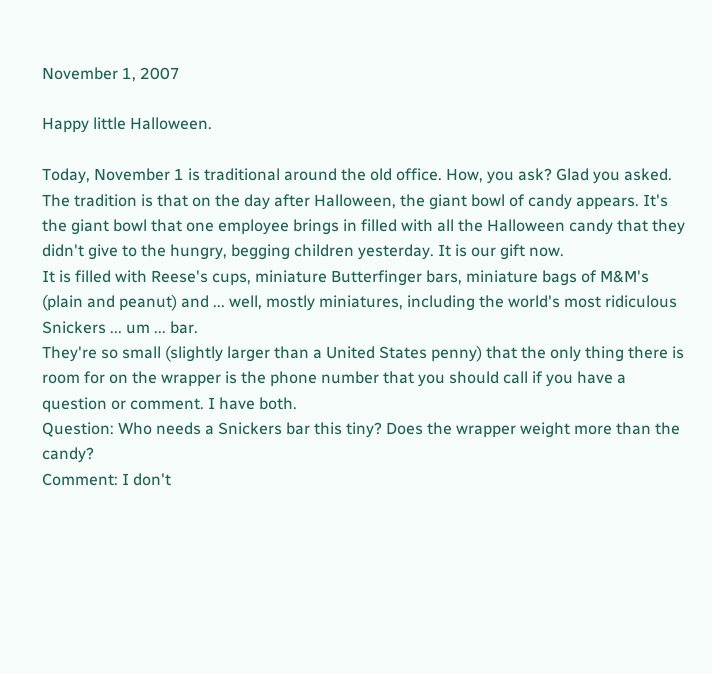November 1, 2007

Happy little Halloween.

Today, November 1 is traditional around the old office. How, you ask? Glad you asked. The tradition is that on the day after Halloween, the giant bowl of candy appears. It's the giant bowl that one employee brings in filled with all the Halloween candy that they didn't give to the hungry, begging children yesterday. It is our gift now.
It is filled with Reese's cups, miniature Butterfinger bars, miniature bags of M&M's (plain and peanut) and ... well, mostly miniatures, including the world's most ridiculous Snickers ... um ... bar.
They're so small (slightly larger than a United States penny) that the only thing there is room for on the wrapper is the phone number that you should call if you have a question or comment. I have both.
Question: Who needs a Snickers bar this tiny? Does the wrapper weight more than the candy?
Comment: I don't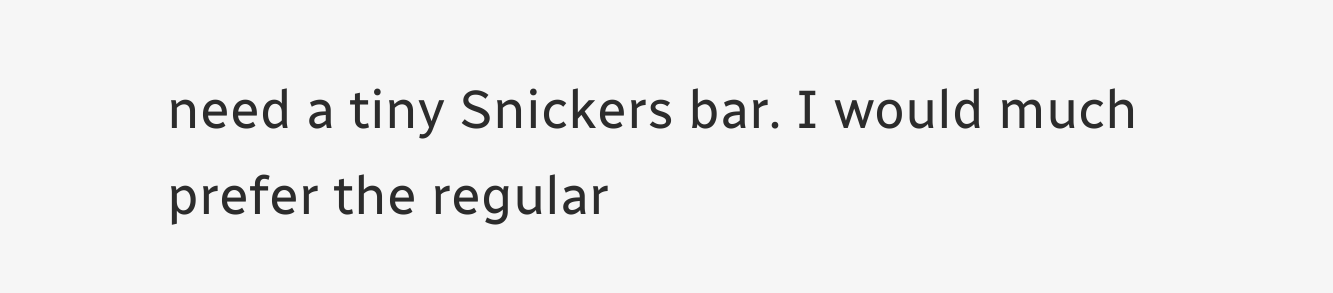need a tiny Snickers bar. I would much prefer the regular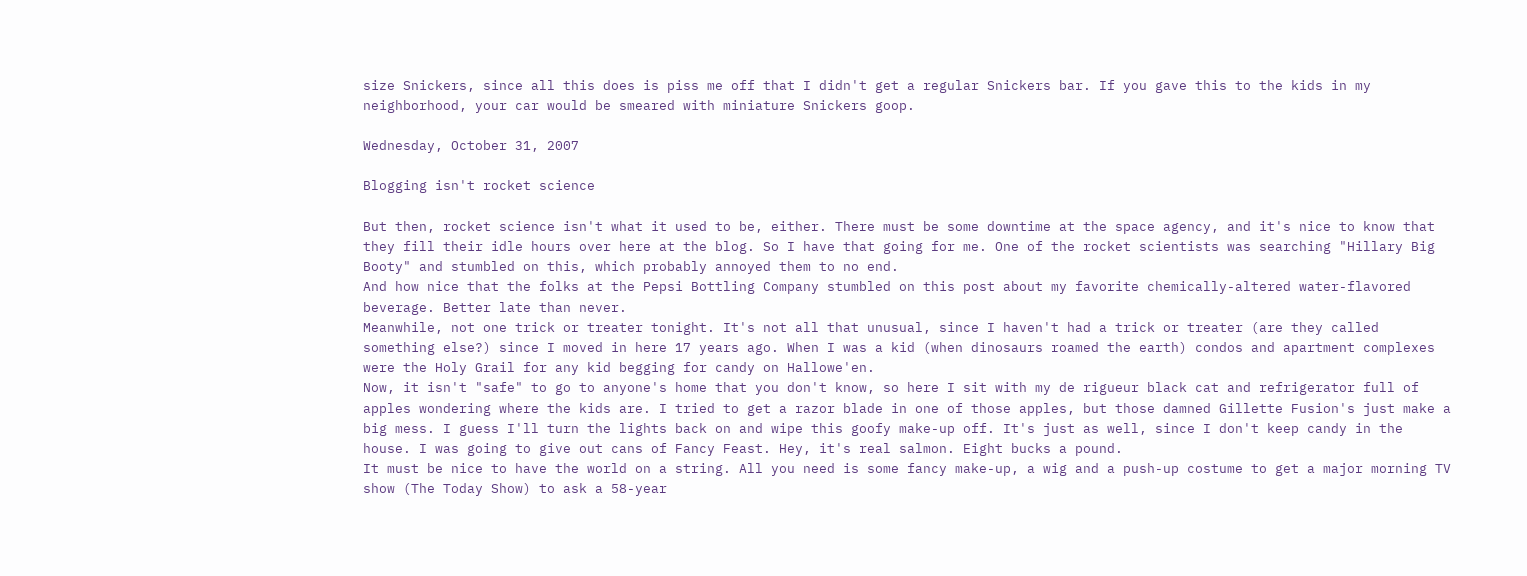size Snickers, since all this does is piss me off that I didn't get a regular Snickers bar. If you gave this to the kids in my neighborhood, your car would be smeared with miniature Snickers goop.

Wednesday, October 31, 2007

Blogging isn't rocket science

But then, rocket science isn't what it used to be, either. There must be some downtime at the space agency, and it's nice to know that they fill their idle hours over here at the blog. So I have that going for me. One of the rocket scientists was searching "Hillary Big Booty" and stumbled on this, which probably annoyed them to no end.
And how nice that the folks at the Pepsi Bottling Company stumbled on this post about my favorite chemically-altered water-flavored beverage. Better late than never.
Meanwhile, not one trick or treater tonight. It's not all that unusual, since I haven't had a trick or treater (are they called something else?) since I moved in here 17 years ago. When I was a kid (when dinosaurs roamed the earth) condos and apartment complexes were the Holy Grail for any kid begging for candy on Hallowe'en.
Now, it isn't "safe" to go to anyone's home that you don't know, so here I sit with my de rigueur black cat and refrigerator full of apples wondering where the kids are. I tried to get a razor blade in one of those apples, but those damned Gillette Fusion's just make a big mess. I guess I'll turn the lights back on and wipe this goofy make-up off. It's just as well, since I don't keep candy in the house. I was going to give out cans of Fancy Feast. Hey, it's real salmon. Eight bucks a pound.
It must be nice to have the world on a string. All you need is some fancy make-up, a wig and a push-up costume to get a major morning TV show (The Today Show) to ask a 58-year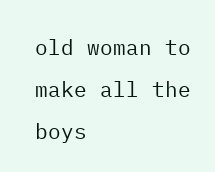old woman to make all the boys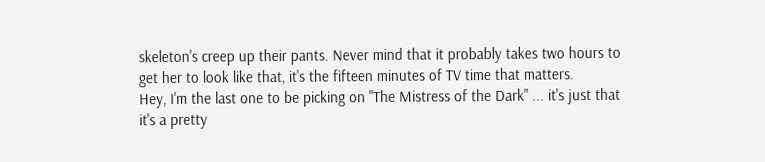skeleton's creep up their pants. Never mind that it probably takes two hours to get her to look like that, it's the fifteen minutes of TV time that matters.
Hey, I'm the last one to be picking on "The Mistress of the Dark" ... it's just that it's a pretty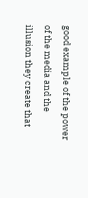good example of the power of the media and the illusion they create that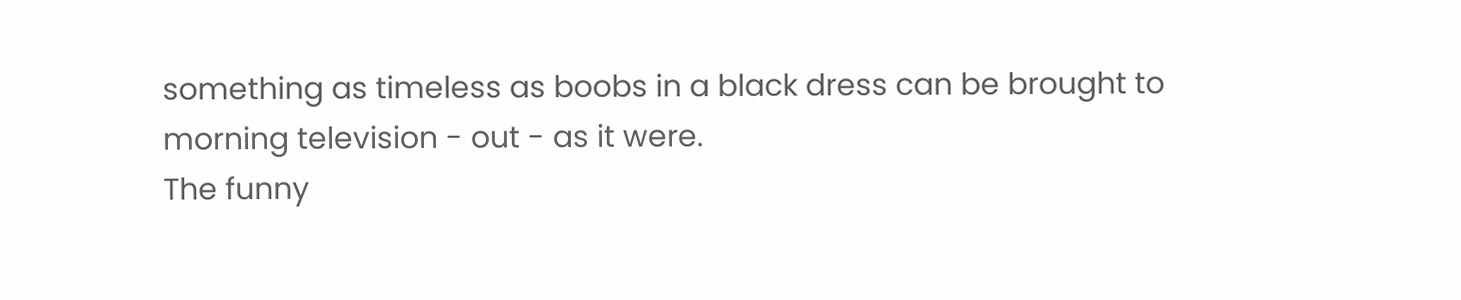something as timeless as boobs in a black dress can be brought to morning television - out - as it were.
The funny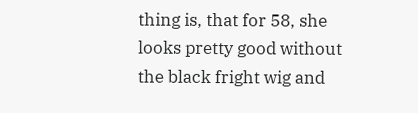thing is, that for 58, she looks pretty good without the black fright wig and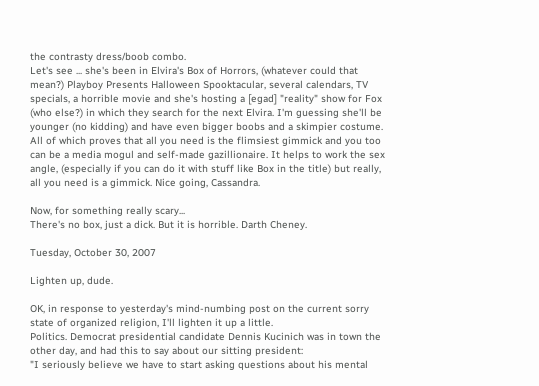the contrasty dress/boob combo.
Let's see ... she's been in Elvira's Box of Horrors, (whatever could that mean?) Playboy Presents Halloween Spooktacular, several calendars, TV specials, a horrible movie and she's hosting a [egad] "reality" show for Fox (who else?) in which they search for the next Elvira. I'm guessing she'll be younger (no kidding) and have even bigger boobs and a skimpier costume.
All of which proves that all you need is the flimsiest gimmick and you too can be a media mogul and self-made gazillionaire. It helps to work the sex angle, (especially if you can do it with stuff like Box in the title) but really, all you need is a gimmick. Nice going, Cassandra.

Now, for something really scary...
There's no box, just a dick. But it is horrible. Darth Cheney.

Tuesday, October 30, 2007

Lighten up, dude.

OK, in response to yesterday's mind-numbing post on the current sorry state of organized religion, I'll lighten it up a little.
Politics. Democrat presidential candidate Dennis Kucinich was in town the other day, and had this to say about our sitting president:
"I seriously believe we have to start asking questions about his mental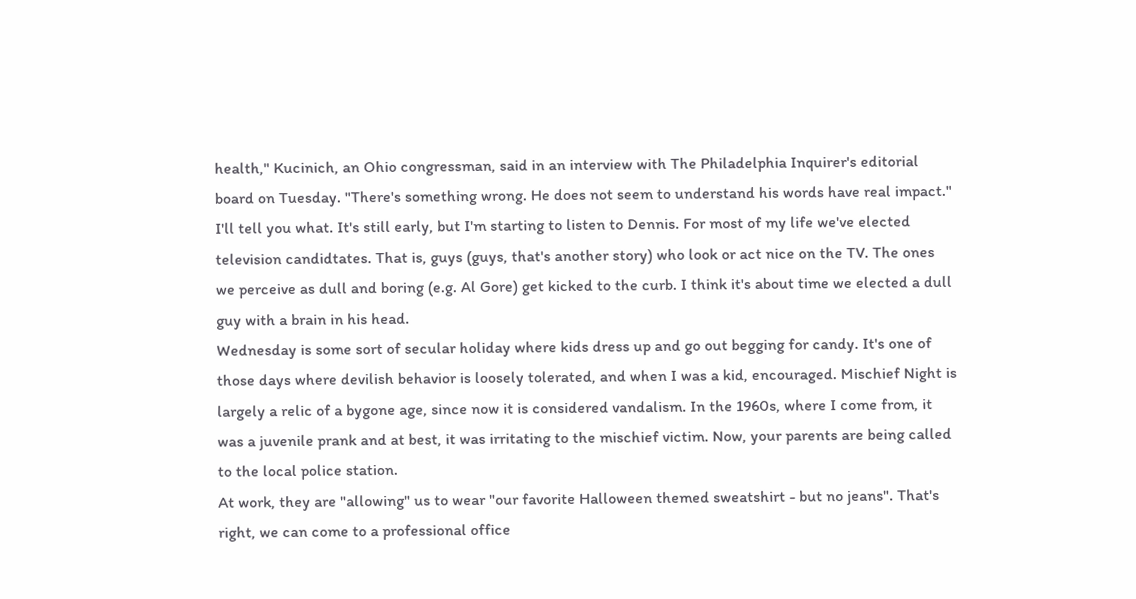health," Kucinich, an Ohio congressman, said in an interview with The Philadelphia Inquirer's editorial board on Tuesday. "There's something wrong. He does not seem to understand his words have real impact."
I'll tell you what. It's still early, but I'm starting to listen to Dennis. For most of my life we've elected television candidtates. That is, guys (guys, that's another story) who look or act nice on the TV. The ones we perceive as dull and boring (e.g. Al Gore) get kicked to the curb. I think it's about time we elected a dull guy with a brain in his head.
Wednesday is some sort of secular holiday where kids dress up and go out begging for candy. It's one of those days where devilish behavior is loosely tolerated, and when I was a kid, encouraged. Mischief Night is largely a relic of a bygone age, since now it is considered vandalism. In the 1960s, where I come from, it was a juvenile prank and at best, it was irritating to the mischief victim. Now, your parents are being called to the local police station.
At work, they are "allowing" us to wear "our favorite Halloween themed sweatshirt - but no jeans". That's right, we can come to a professional office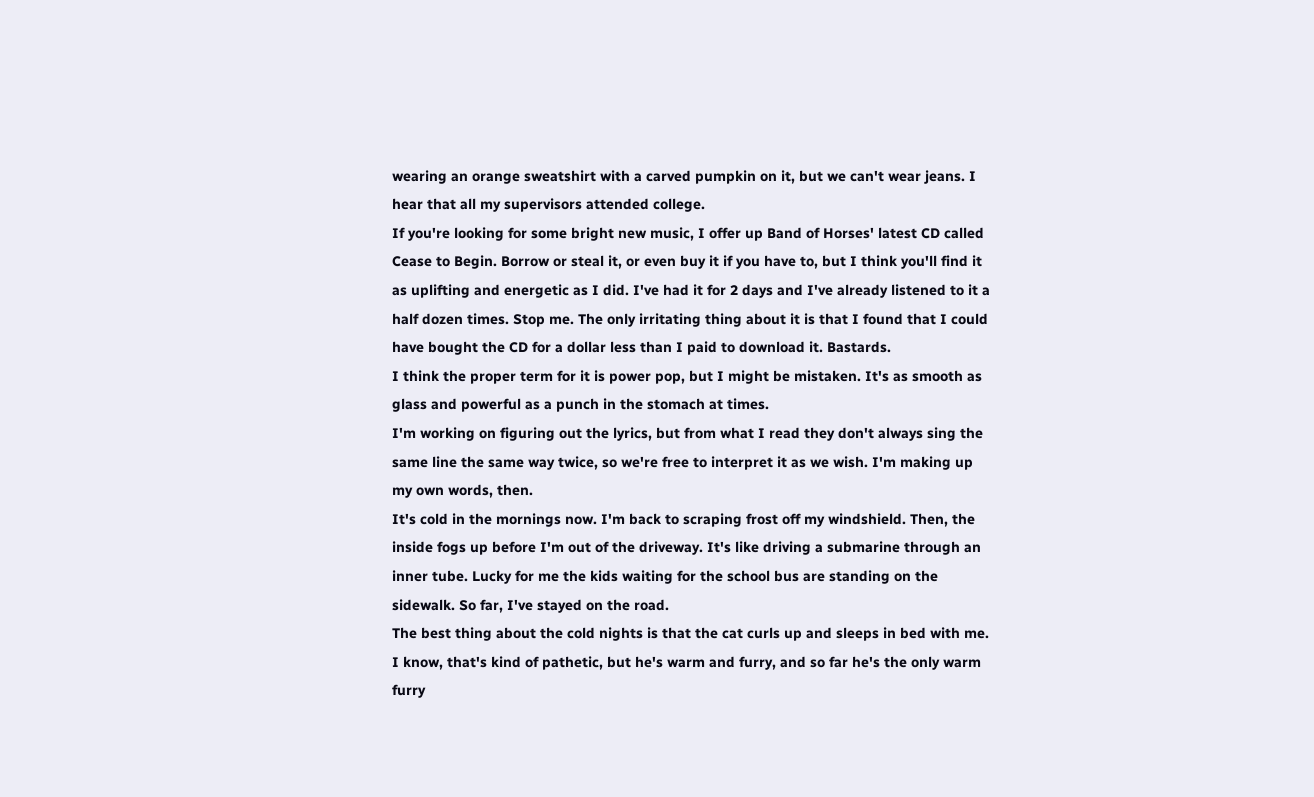wearing an orange sweatshirt with a carved pumpkin on it, but we can't wear jeans. I hear that all my supervisors attended college.
If you're looking for some bright new music, I offer up Band of Horses' latest CD called Cease to Begin. Borrow or steal it, or even buy it if you have to, but I think you'll find it as uplifting and energetic as I did. I've had it for 2 days and I've already listened to it a half dozen times. Stop me. The only irritating thing about it is that I found that I could have bought the CD for a dollar less than I paid to download it. Bastards.
I think the proper term for it is power pop, but I might be mistaken. It's as smooth as glass and powerful as a punch in the stomach at times.
I'm working on figuring out the lyrics, but from what I read they don't always sing the same line the same way twice, so we're free to interpret it as we wish. I'm making up my own words, then.
It's cold in the mornings now. I'm back to scraping frost off my windshield. Then, the inside fogs up before I'm out of the driveway. It's like driving a submarine through an inner tube. Lucky for me the kids waiting for the school bus are standing on the sidewalk. So far, I've stayed on the road.
The best thing about the cold nights is that the cat curls up and sleeps in bed with me. I know, that's kind of pathetic, but he's warm and furry, and so far he's the only warm furry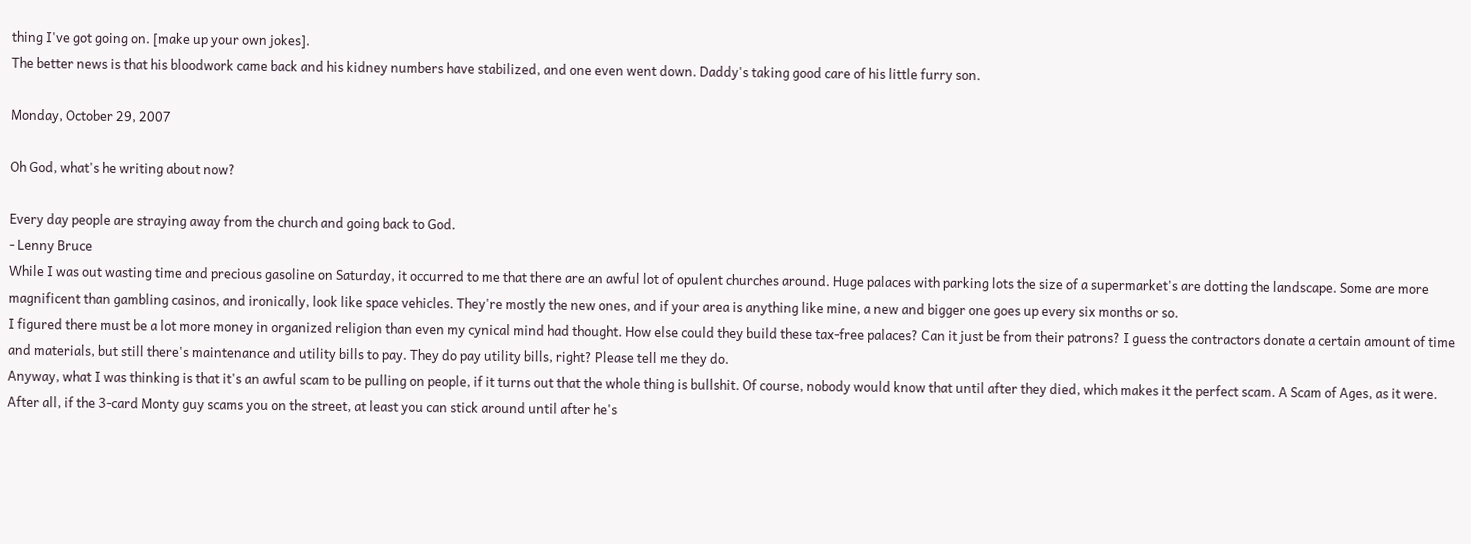thing I've got going on. [make up your own jokes].
The better news is that his bloodwork came back and his kidney numbers have stabilized, and one even went down. Daddy's taking good care of his little furry son.

Monday, October 29, 2007

Oh God, what's he writing about now?

Every day people are straying away from the church and going back to God.
- Lenny Bruce
While I was out wasting time and precious gasoline on Saturday, it occurred to me that there are an awful lot of opulent churches around. Huge palaces with parking lots the size of a supermarket's are dotting the landscape. Some are more magnificent than gambling casinos, and ironically, look like space vehicles. They're mostly the new ones, and if your area is anything like mine, a new and bigger one goes up every six months or so.
I figured there must be a lot more money in organized religion than even my cynical mind had thought. How else could they build these tax-free palaces? Can it just be from their patrons? I guess the contractors donate a certain amount of time and materials, but still there's maintenance and utility bills to pay. They do pay utility bills, right? Please tell me they do.
Anyway, what I was thinking is that it's an awful scam to be pulling on people, if it turns out that the whole thing is bullshit. Of course, nobody would know that until after they died, which makes it the perfect scam. A Scam of Ages, as it were.
After all, if the 3-card Monty guy scams you on the street, at least you can stick around until after he's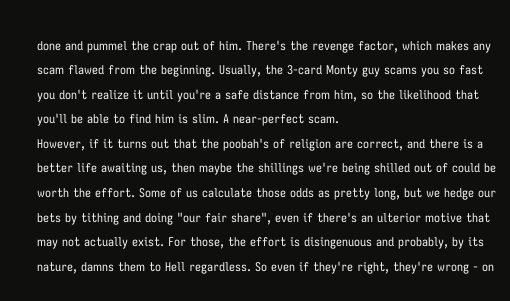done and pummel the crap out of him. There's the revenge factor, which makes any scam flawed from the beginning. Usually, the 3-card Monty guy scams you so fast you don't realize it until you're a safe distance from him, so the likelihood that you'll be able to find him is slim. A near-perfect scam.
However, if it turns out that the poobah's of religion are correct, and there is a better life awaiting us, then maybe the shillings we're being shilled out of could be worth the effort. Some of us calculate those odds as pretty long, but we hedge our bets by tithing and doing "our fair share", even if there's an ulterior motive that may not actually exist. For those, the effort is disingenuous and probably, by its nature, damns them to Hell regardless. So even if they're right, they're wrong - on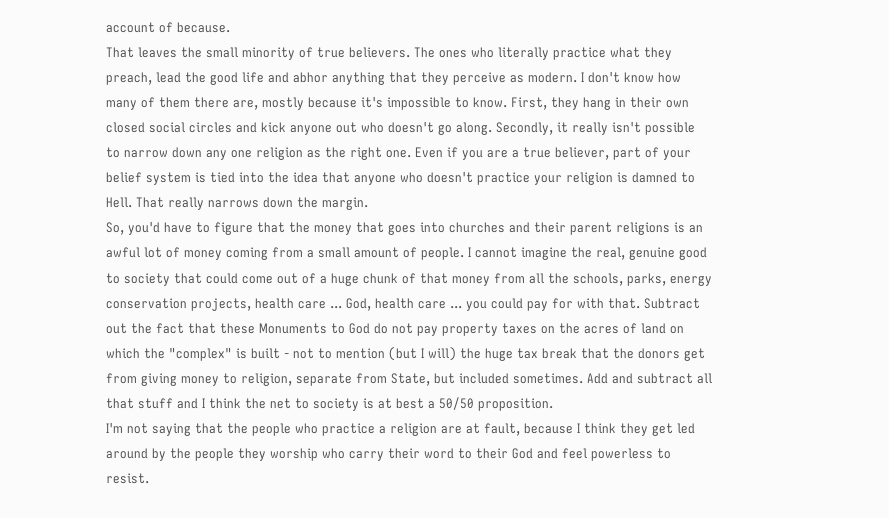account of because.
That leaves the small minority of true believers. The ones who literally practice what they preach, lead the good life and abhor anything that they perceive as modern. I don't know how many of them there are, mostly because it's impossible to know. First, they hang in their own closed social circles and kick anyone out who doesn't go along. Secondly, it really isn't possible to narrow down any one religion as the right one. Even if you are a true believer, part of your belief system is tied into the idea that anyone who doesn't practice your religion is damned to Hell. That really narrows down the margin.
So, you'd have to figure that the money that goes into churches and their parent religions is an awful lot of money coming from a small amount of people. I cannot imagine the real, genuine good to society that could come out of a huge chunk of that money from all the schools, parks, energy conservation projects, health care ... God, health care ... you could pay for with that. Subtract out the fact that these Monuments to God do not pay property taxes on the acres of land on which the "complex" is built - not to mention (but I will) the huge tax break that the donors get from giving money to religion, separate from State, but included sometimes. Add and subtract all that stuff and I think the net to society is at best a 50/50 proposition.
I'm not saying that the people who practice a religion are at fault, because I think they get led around by the people they worship who carry their word to their God and feel powerless to resist.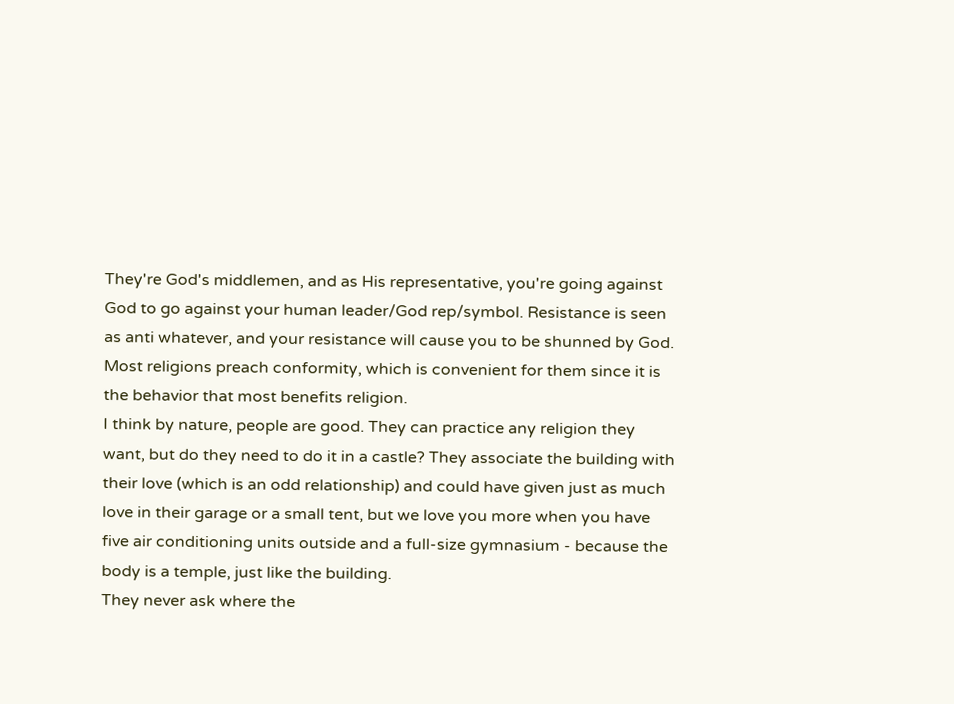They're God's middlemen, and as His representative, you're going against God to go against your human leader/God rep/symbol. Resistance is seen as anti whatever, and your resistance will cause you to be shunned by God. Most religions preach conformity, which is convenient for them since it is the behavior that most benefits religion.
I think by nature, people are good. They can practice any religion they want, but do they need to do it in a castle? They associate the building with their love (which is an odd relationship) and could have given just as much love in their garage or a small tent, but we love you more when you have five air conditioning units outside and a full-size gymnasium - because the body is a temple, just like the building.
They never ask where the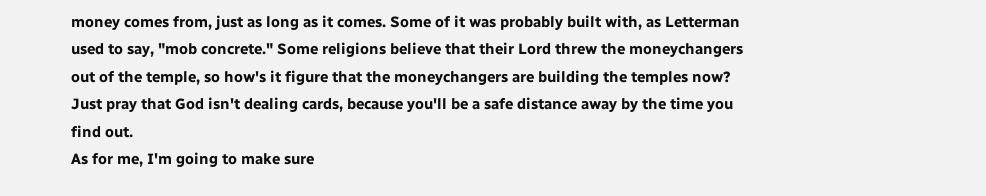money comes from, just as long as it comes. Some of it was probably built with, as Letterman used to say, "mob concrete." Some religions believe that their Lord threw the moneychangers out of the temple, so how's it figure that the moneychangers are building the temples now?
Just pray that God isn't dealing cards, because you'll be a safe distance away by the time you find out.
As for me, I'm going to make sure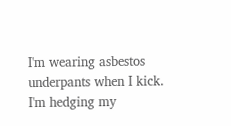I'm wearing asbestos underpants when I kick.
I'm hedging my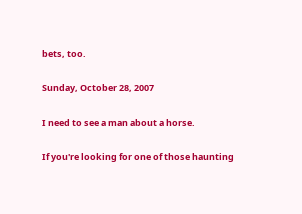bets, too.

Sunday, October 28, 2007

I need to see a man about a horse.

If you're looking for one of those haunting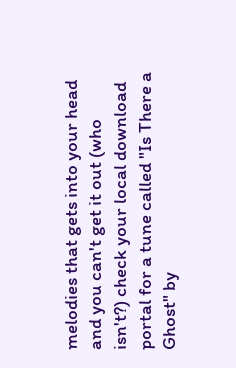melodies that gets into your head and you can't get it out (who isn't?) check your local download portal for a tune called "Is There a Ghost" by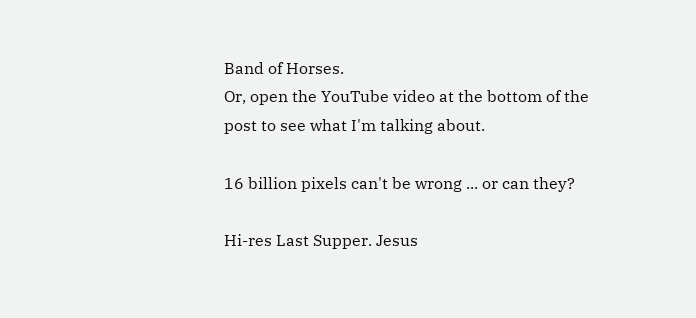Band of Horses.
Or, open the YouTube video at the bottom of the post to see what I'm talking about.

16 billion pixels can't be wrong ... or can they?

Hi-res Last Supper. Jesus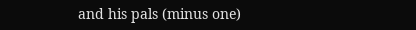and his pals (minus one)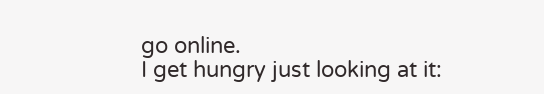go online.
I get hungry just looking at it: